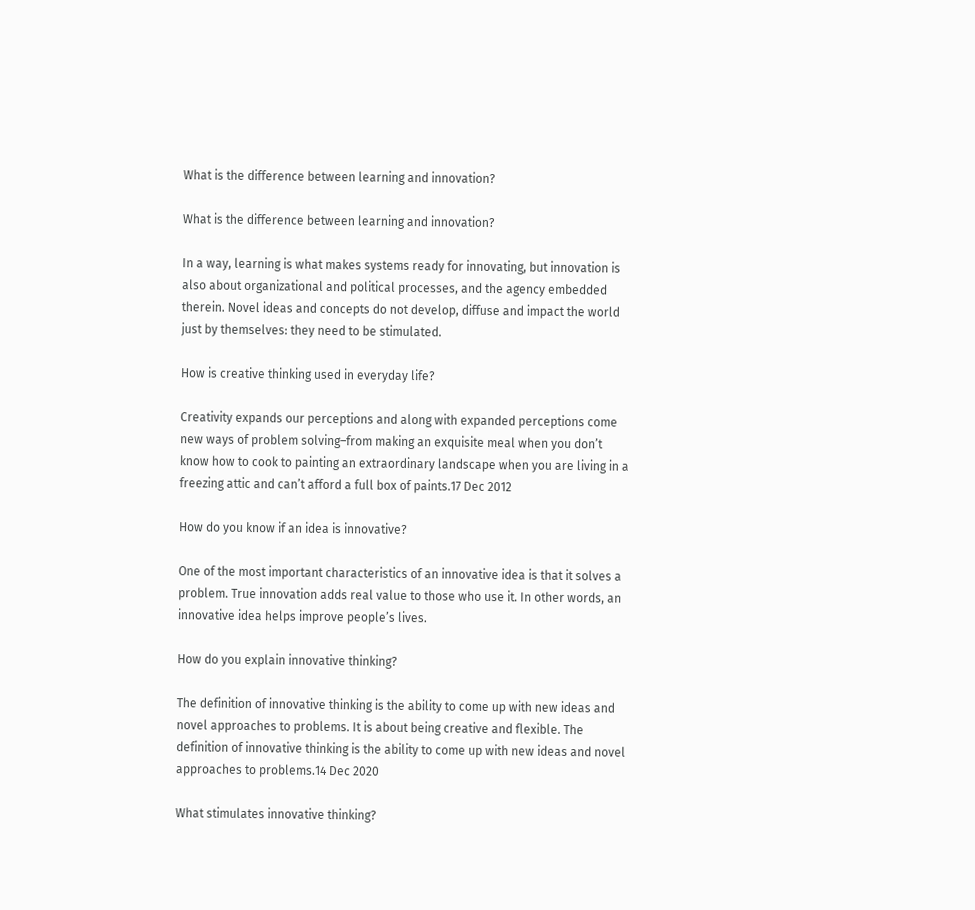What is the difference between learning and innovation?

What is the difference between learning and innovation?

In a way, learning is what makes systems ready for innovating, but innovation is also about organizational and political processes, and the agency embedded therein. Novel ideas and concepts do not develop, diffuse and impact the world just by themselves: they need to be stimulated.

How is creative thinking used in everyday life?

Creativity expands our perceptions and along with expanded perceptions come new ways of problem solving–from making an exquisite meal when you don’t know how to cook to painting an extraordinary landscape when you are living in a freezing attic and can’t afford a full box of paints.17 Dec 2012

How do you know if an idea is innovative?

One of the most important characteristics of an innovative idea is that it solves a problem. True innovation adds real value to those who use it. In other words, an innovative idea helps improve people’s lives.

How do you explain innovative thinking?

The definition of innovative thinking is the ability to come up with new ideas and novel approaches to problems. It is about being creative and flexible. The definition of innovative thinking is the ability to come up with new ideas and novel approaches to problems.14 Dec 2020

What stimulates innovative thinking?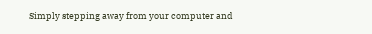Simply stepping away from your computer and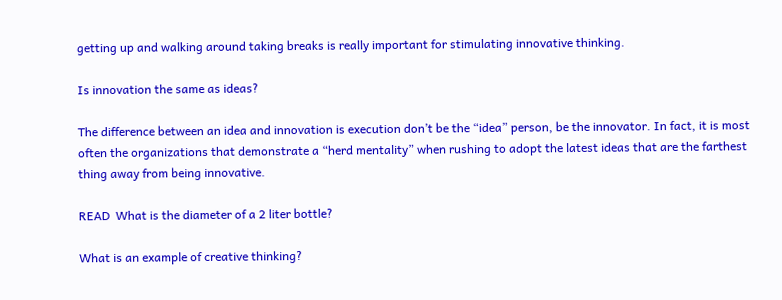getting up and walking around taking breaks is really important for stimulating innovative thinking.

Is innovation the same as ideas?

The difference between an idea and innovation is execution don’t be the “idea” person, be the innovator. In fact, it is most often the organizations that demonstrate a “herd mentality” when rushing to adopt the latest ideas that are the farthest thing away from being innovative.

READ  What is the diameter of a 2 liter bottle?

What is an example of creative thinking?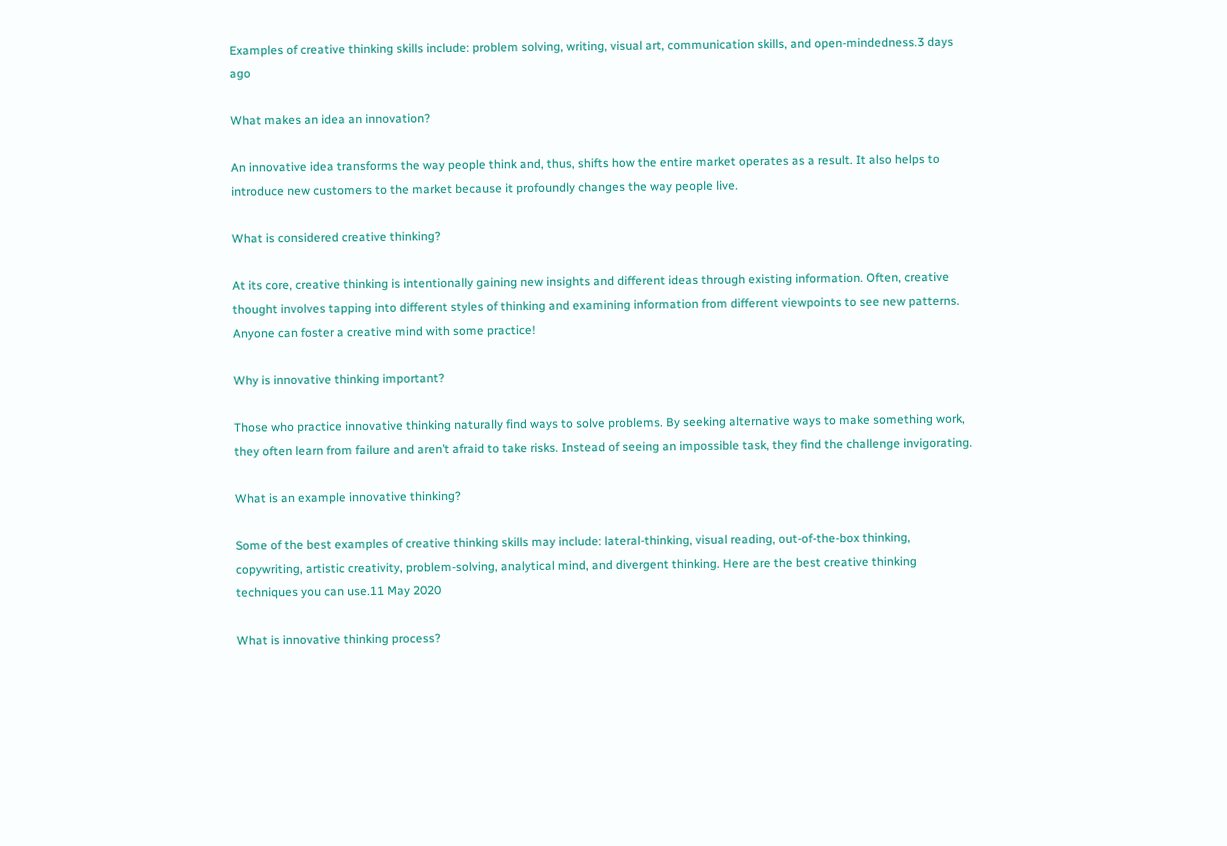Examples of creative thinking skills include: problem solving, writing, visual art, communication skills, and open-mindedness.3 days ago

What makes an idea an innovation?

An innovative idea transforms the way people think and, thus, shifts how the entire market operates as a result. It also helps to introduce new customers to the market because it profoundly changes the way people live.

What is considered creative thinking?

At its core, creative thinking is intentionally gaining new insights and different ideas through existing information. Often, creative thought involves tapping into different styles of thinking and examining information from different viewpoints to see new patterns. Anyone can foster a creative mind with some practice!

Why is innovative thinking important?

Those who practice innovative thinking naturally find ways to solve problems. By seeking alternative ways to make something work, they often learn from failure and aren’t afraid to take risks. Instead of seeing an impossible task, they find the challenge invigorating.

What is an example innovative thinking?

Some of the best examples of creative thinking skills may include: lateral-thinking, visual reading, out-of-the-box thinking, copywriting, artistic creativity, problem-solving, analytical mind, and divergent thinking. Here are the best creative thinking techniques you can use.11 May 2020

What is innovative thinking process?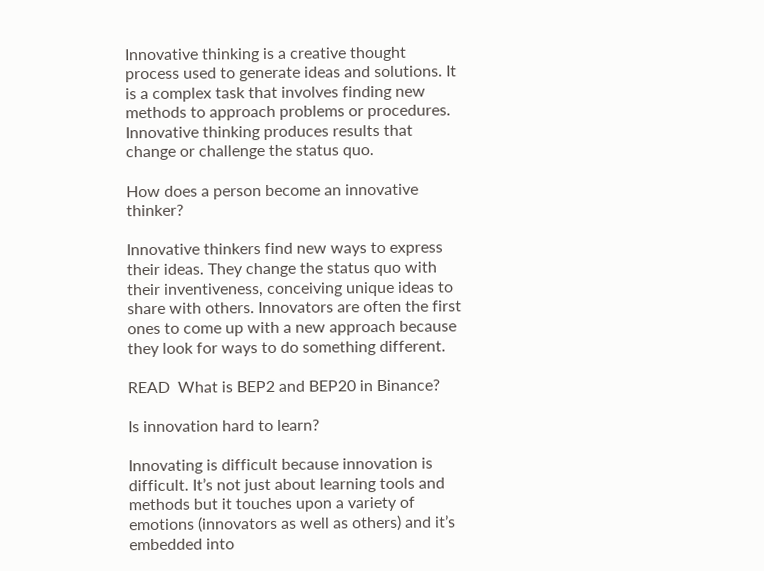Innovative thinking is a creative thought process used to generate ideas and solutions. It is a complex task that involves finding new methods to approach problems or procedures. Innovative thinking produces results that change or challenge the status quo.

How does a person become an innovative thinker?

Innovative thinkers find new ways to express their ideas. They change the status quo with their inventiveness, conceiving unique ideas to share with others. Innovators are often the first ones to come up with a new approach because they look for ways to do something different.

READ  What is BEP2 and BEP20 in Binance?

Is innovation hard to learn?

Innovating is difficult because innovation is difficult. It’s not just about learning tools and methods but it touches upon a variety of emotions (innovators as well as others) and it’s embedded into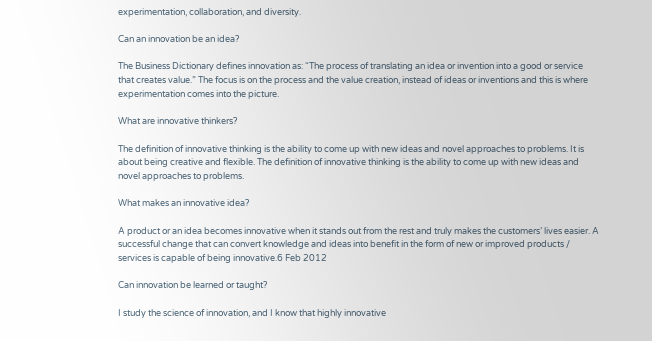experimentation, collaboration, and diversity.

Can an innovation be an idea?

The Business Dictionary defines innovation as: “The process of translating an idea or invention into a good or service that creates value.” The focus is on the process and the value creation, instead of ideas or inventions and this is where experimentation comes into the picture.

What are innovative thinkers?

The definition of innovative thinking is the ability to come up with new ideas and novel approaches to problems. It is about being creative and flexible. The definition of innovative thinking is the ability to come up with new ideas and novel approaches to problems.

What makes an innovative idea?

A product or an idea becomes innovative when it stands out from the rest and truly makes the customers’ lives easier. A successful change that can convert knowledge and ideas into benefit in the form of new or improved products / services is capable of being innovative.6 Feb 2012

Can innovation be learned or taught?

I study the science of innovation, and I know that highly innovative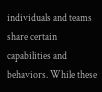individuals and teams share certain capabilities and behaviors. While these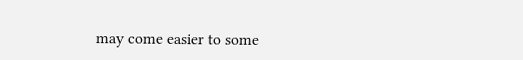may come easier to some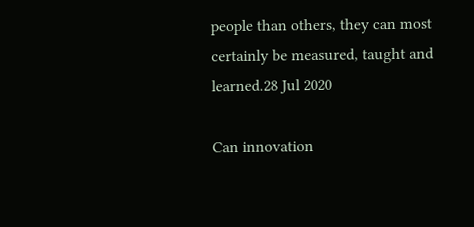people than others, they can most certainly be measured, taught and learned.28 Jul 2020

Can innovation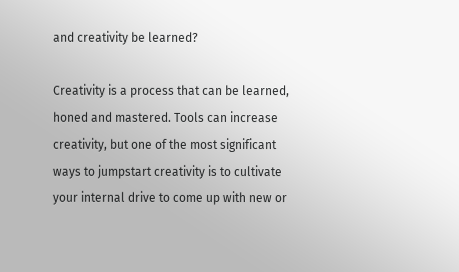and creativity be learned?

Creativity is a process that can be learned, honed and mastered. Tools can increase creativity, but one of the most significant ways to jumpstart creativity is to cultivate your internal drive to come up with new or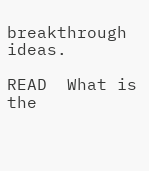breakthrough ideas.

READ  What is the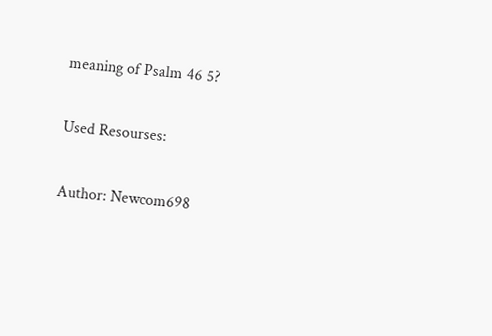meaning of Psalm 46 5?

Used Resourses:

Author: Newcom698